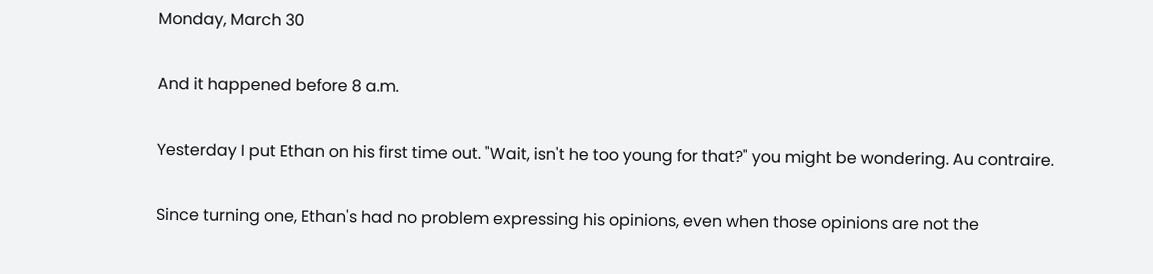Monday, March 30

And it happened before 8 a.m.

Yesterday I put Ethan on his first time out. "Wait, isn't he too young for that?" you might be wondering. Au contraire.

Since turning one, Ethan's had no problem expressing his opinions, even when those opinions are not the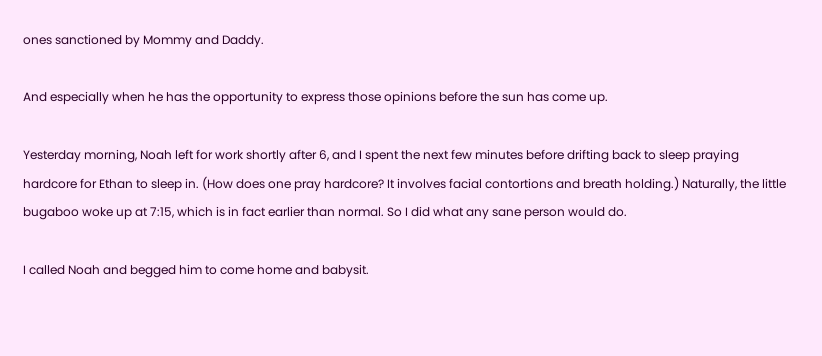ones sanctioned by Mommy and Daddy.

And especially when he has the opportunity to express those opinions before the sun has come up.

Yesterday morning, Noah left for work shortly after 6, and I spent the next few minutes before drifting back to sleep praying hardcore for Ethan to sleep in. (How does one pray hardcore? It involves facial contortions and breath holding.) Naturally, the little bugaboo woke up at 7:15, which is in fact earlier than normal. So I did what any sane person would do.

I called Noah and begged him to come home and babysit.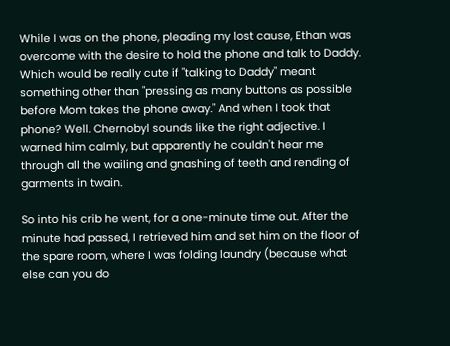While I was on the phone, pleading my lost cause, Ethan was overcome with the desire to hold the phone and talk to Daddy. Which would be really cute if "talking to Daddy" meant something other than "pressing as many buttons as possible before Mom takes the phone away." And when I took that phone? Well. Chernobyl sounds like the right adjective. I warned him calmly, but apparently he couldn't hear me through all the wailing and gnashing of teeth and rending of garments in twain.

So into his crib he went, for a one-minute time out. After the minute had passed, I retrieved him and set him on the floor of the spare room, where I was folding laundry (because what else can you do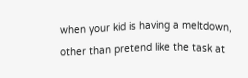when your kid is having a meltdown, other than pretend like the task at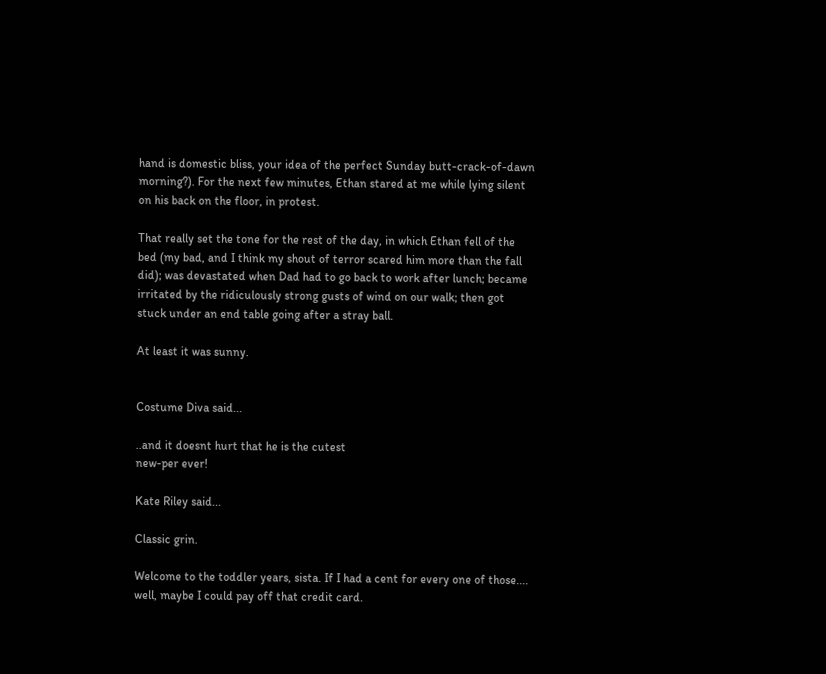hand is domestic bliss, your idea of the perfect Sunday butt-crack-of-dawn morning?). For the next few minutes, Ethan stared at me while lying silent on his back on the floor, in protest.

That really set the tone for the rest of the day, in which Ethan fell of the bed (my bad, and I think my shout of terror scared him more than the fall did); was devastated when Dad had to go back to work after lunch; became irritated by the ridiculously strong gusts of wind on our walk; then got stuck under an end table going after a stray ball.

At least it was sunny.


Costume Diva said...

..and it doesnt hurt that he is the cutest
new-per ever!

Kate Riley said...

Classic grin.

Welcome to the toddler years, sista. If I had a cent for every one of those.... well, maybe I could pay off that credit card.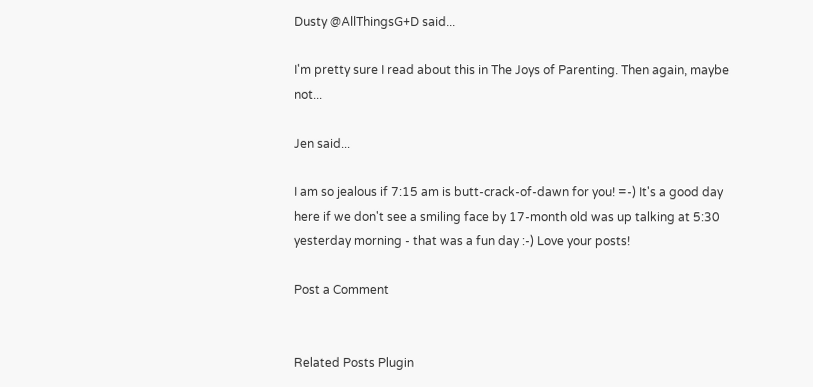Dusty @AllThingsG+D said...

I'm pretty sure I read about this in The Joys of Parenting. Then again, maybe not...

Jen said...

I am so jealous if 7:15 am is butt-crack-of-dawn for you! =-) It's a good day here if we don't see a smiling face by 17-month old was up talking at 5:30 yesterday morning - that was a fun day :-) Love your posts!

Post a Comment


Related Posts Plugin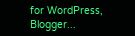for WordPress, Blogger...